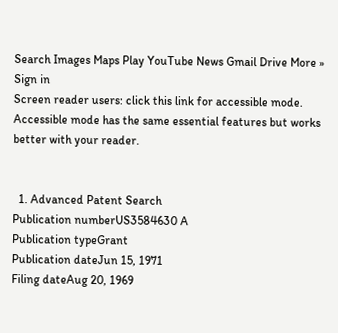Search Images Maps Play YouTube News Gmail Drive More »
Sign in
Screen reader users: click this link for accessible mode. Accessible mode has the same essential features but works better with your reader.


  1. Advanced Patent Search
Publication numberUS3584630 A
Publication typeGrant
Publication dateJun 15, 1971
Filing dateAug 20, 1969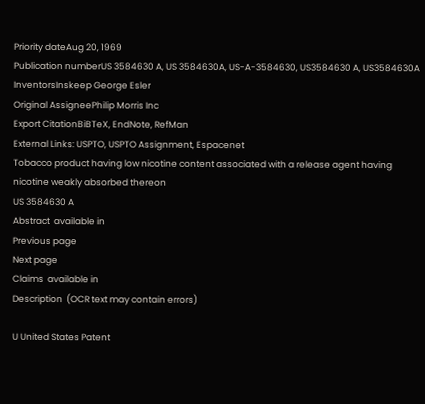Priority dateAug 20, 1969
Publication numberUS 3584630 A, US 3584630A, US-A-3584630, US3584630 A, US3584630A
InventorsInskeep George Esler
Original AssigneePhilip Morris Inc
Export CitationBiBTeX, EndNote, RefMan
External Links: USPTO, USPTO Assignment, Espacenet
Tobacco product having low nicotine content associated with a release agent having nicotine weakly absorbed thereon
US 3584630 A
Abstract  available in
Previous page
Next page
Claims  available in
Description  (OCR text may contain errors)

U United States Patent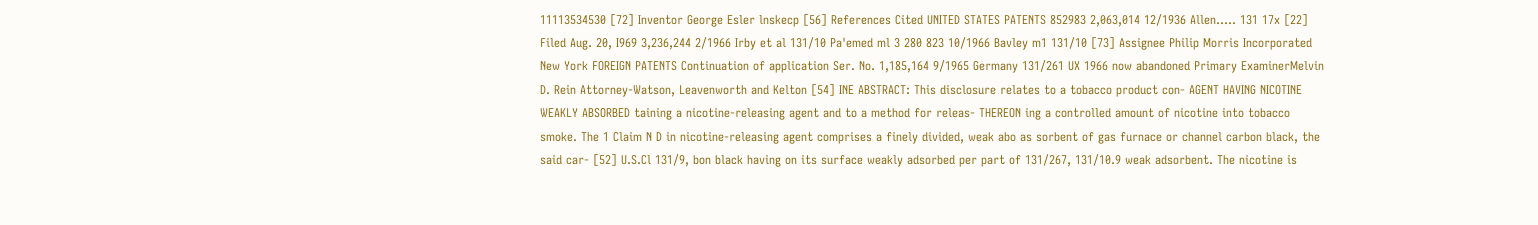11113534530 [72] Inventor George Esler lnskecp [56] References Cited UNITED STATES PATENTS 852983 2,063,014 12/1936 Allen..... 131 17x [22] Filed Aug. 20, I969 3,236,244 2/1966 Irby et al 131/10 Pa'emed ml 3 280 823 10/1966 Bavley m1 131/10 [73] Assignee Philip Morris Incorporated New York FOREIGN PATENTS Continuation of application Ser. No. 1,185,164 9/1965 Germany 131/261 UX 1966 now abandoned Primary ExaminerMelvin D. Rein Attorney-Watson, Leavenworth and Kelton [54] INE ABSTRACT: This disclosure relates to a tobacco product con- AGENT HAVING NICOTINE WEAKLY ABSORBED taining a nicotine-releasing agent and to a method for releas- THEREON ing a controlled amount of nicotine into tobacco smoke. The 1 Claim N D in nicotine-releasing agent comprises a finely divided, weak abo as sorbent of gas furnace or channel carbon black, the said car- [52] U.S.Cl 131/9, bon black having on its surface weakly adsorbed per part of 131/267, 131/10.9 weak adsorbent. The nicotine is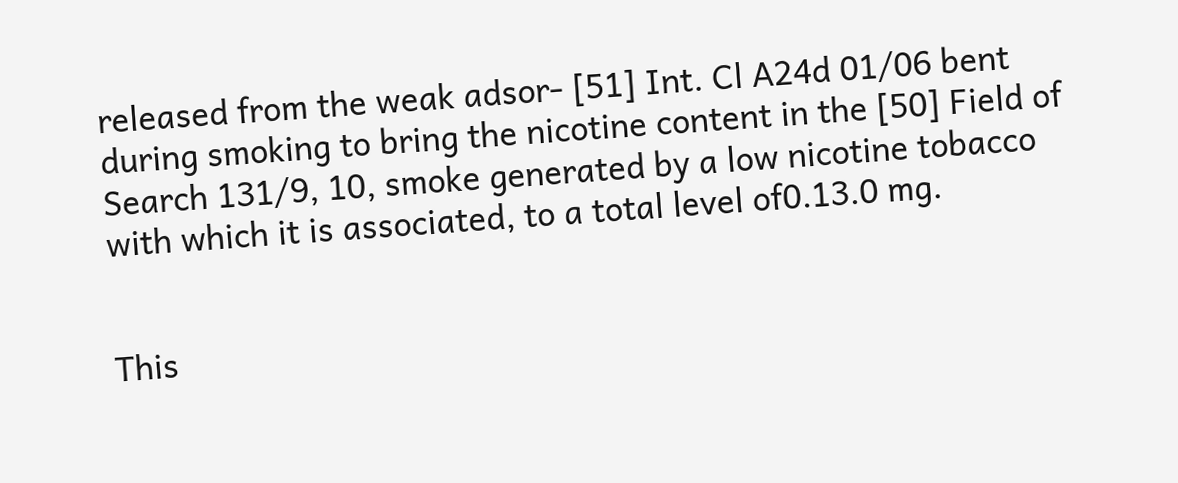released from the weak adsor- [51] Int. Cl A24d 01/06 bent during smoking to bring the nicotine content in the [50] Field of Search 131/9, 10, smoke generated by a low nicotine tobacco with which it is associated, to a total level of0.13.0 mg.


This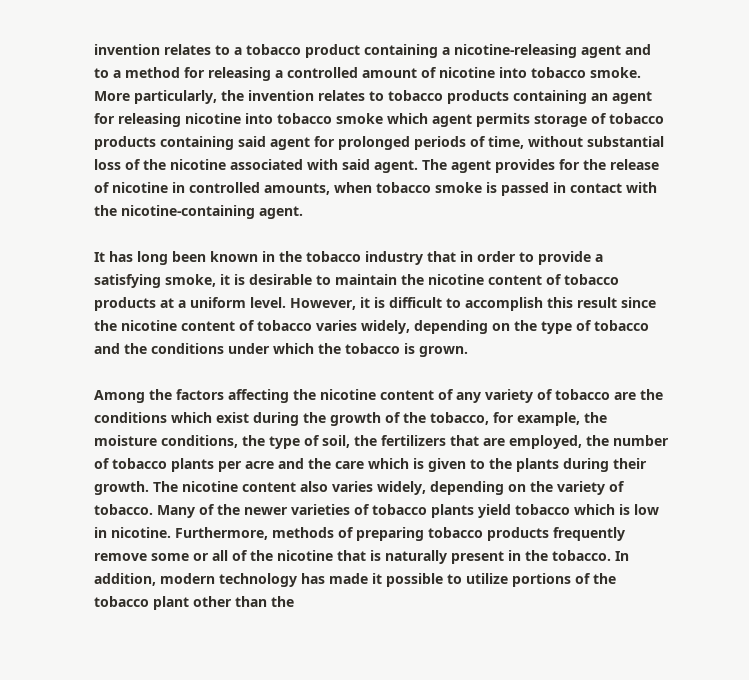invention relates to a tobacco product containing a nicotine-releasing agent and to a method for releasing a controlled amount of nicotine into tobacco smoke. More particularly, the invention relates to tobacco products containing an agent for releasing nicotine into tobacco smoke which agent permits storage of tobacco products containing said agent for prolonged periods of time, without substantial loss of the nicotine associated with said agent. The agent provides for the release of nicotine in controlled amounts, when tobacco smoke is passed in contact with the nicotine-containing agent.

It has long been known in the tobacco industry that in order to provide a satisfying smoke, it is desirable to maintain the nicotine content of tobacco products at a uniform level. However, it is difficult to accomplish this result since the nicotine content of tobacco varies widely, depending on the type of tobacco and the conditions under which the tobacco is grown.

Among the factors affecting the nicotine content of any variety of tobacco are the conditions which exist during the growth of the tobacco, for example, the moisture conditions, the type of soil, the fertilizers that are employed, the number of tobacco plants per acre and the care which is given to the plants during their growth. The nicotine content also varies widely, depending on the variety of tobacco. Many of the newer varieties of tobacco plants yield tobacco which is low in nicotine. Furthermore, methods of preparing tobacco products frequently remove some or all of the nicotine that is naturally present in the tobacco. In addition, modern technology has made it possible to utilize portions of the tobacco plant other than the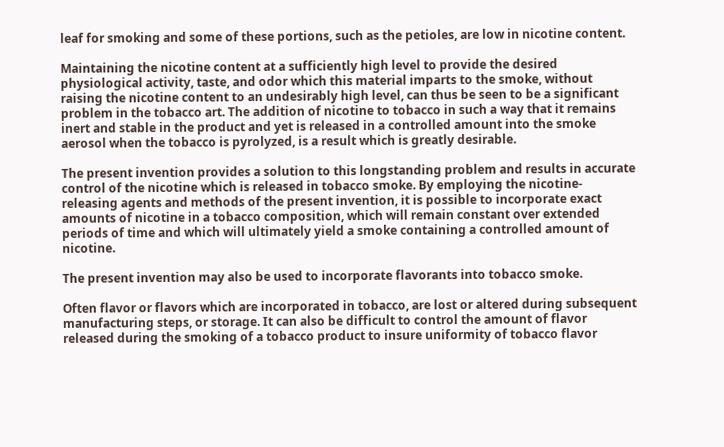leaf for smoking and some of these portions, such as the petioles, are low in nicotine content.

Maintaining the nicotine content at a sufficiently high level to provide the desired physiological activity, taste, and odor which this material imparts to the smoke, without raising the nicotine content to an undesirably high level, can thus be seen to be a significant problem in the tobacco art. The addition of nicotine to tobacco in such a way that it remains inert and stable in the product and yet is released in a controlled amount into the smoke aerosol when the tobacco is pyrolyzed, is a result which is greatly desirable.

The present invention provides a solution to this longstanding problem and results in accurate control of the nicotine which is released in tobacco smoke. By employing the nicotine-releasing agents and methods of the present invention, it is possible to incorporate exact amounts of nicotine in a tobacco composition, which will remain constant over extended periods of time and which will ultimately yield a smoke containing a controlled amount of nicotine.

The present invention may also be used to incorporate flavorants into tobacco smoke.

Often flavor or flavors which are incorporated in tobacco, are lost or altered during subsequent manufacturing steps, or storage. It can also be difficult to control the amount of flavor released during the smoking of a tobacco product to insure uniformity of tobacco flavor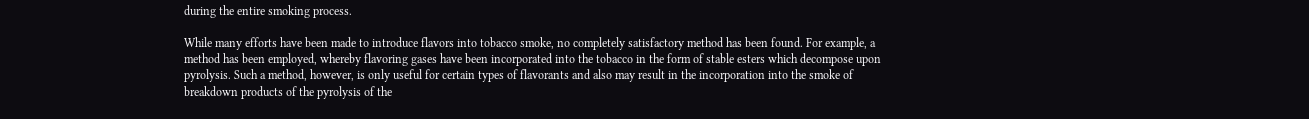during the entire smoking process.

While many efforts have been made to introduce flavors into tobacco smoke, no completely satisfactory method has been found. For example, a method has been employed, whereby flavoring gases have been incorporated into the tobacco in the form of stable esters which decompose upon pyrolysis. Such a method, however, is only useful for certain types of flavorants and also may result in the incorporation into the smoke of breakdown products of the pyrolysis of the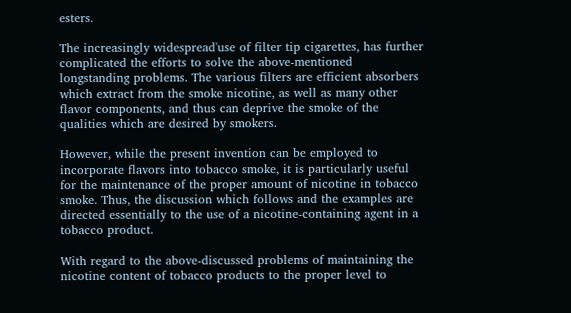esters.

The increasingly widespread'use of filter tip cigarettes, has further complicated the efforts to solve the above-mentioned longstanding problems. The various filters are efficient absorbers which extract from the smoke nicotine, as well as many other flavor components, and thus can deprive the smoke of the qualities which are desired by smokers.

However, while the present invention can be employed to incorporate flavors into tobacco smoke, it is particularly useful for the maintenance of the proper amount of nicotine in tobacco smoke. Thus, the discussion which follows and the examples are directed essentially to the use of a nicotine-containing agent in a tobacco product.

With regard to the above-discussed problems of maintaining the nicotine content of tobacco products to the proper level to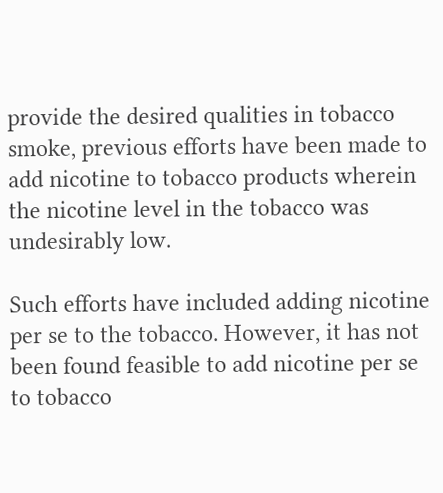provide the desired qualities in tobacco smoke, previous efforts have been made to add nicotine to tobacco products wherein the nicotine level in the tobacco was undesirably low.

Such efforts have included adding nicotine per se to the tobacco. However, it has not been found feasible to add nicotine per se to tobacco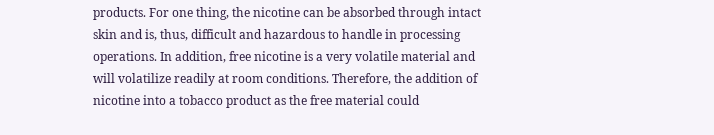products. For one thing, the nicotine can be absorbed through intact skin and is, thus, difficult and hazardous to handle in processing operations. In addition, free nicotine is a very volatile material and will volatilize readily at room conditions. Therefore, the addition of nicotine into a tobacco product as the free material could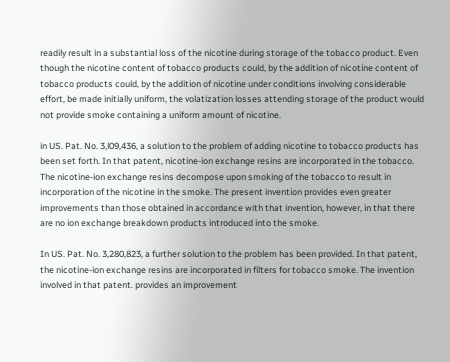readily result in a substantial loss of the nicotine during storage of the tobacco product. Even though the nicotine content of tobacco products could, by the addition of nicotine content of tobacco products could, by the addition of nicotine under conditions involving considerable effort, be made initially uniform, the volatization losses attending storage of the product would not provide smoke containing a uniform amount of nicotine.

in US. Pat. No. 3,l09,436, a solution to the problem of adding nicotine to tobacco products has been set forth. In that patent, nicotine-ion exchange resins are incorporated in the tobacco. The nicotine-ion exchange resins decompose upon smoking of the tobacco to result in incorporation of the nicotine in the smoke. The present invention provides even greater improvements than those obtained in accordance with that invention, however, in that there are no ion exchange breakdown products introduced into the smoke.

In US. Pat. No. 3,280,823, a further solution to the problem has been provided. In that patent, the nicotine-ion exchange resins are incorporated in filters for tobacco smoke. The invention involved in that patent. provides an improvement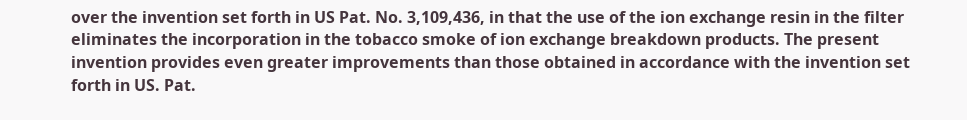over the invention set forth in US Pat. No. 3,109,436, in that the use of the ion exchange resin in the filter eliminates the incorporation in the tobacco smoke of ion exchange breakdown products. The present invention provides even greater improvements than those obtained in accordance with the invention set forth in US. Pat.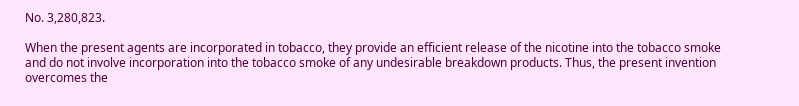No. 3,280,823.

When the present agents are incorporated in tobacco, they provide an efficient release of the nicotine into the tobacco smoke and do not involve incorporation into the tobacco smoke of any undesirable breakdown products. Thus, the present invention overcomes the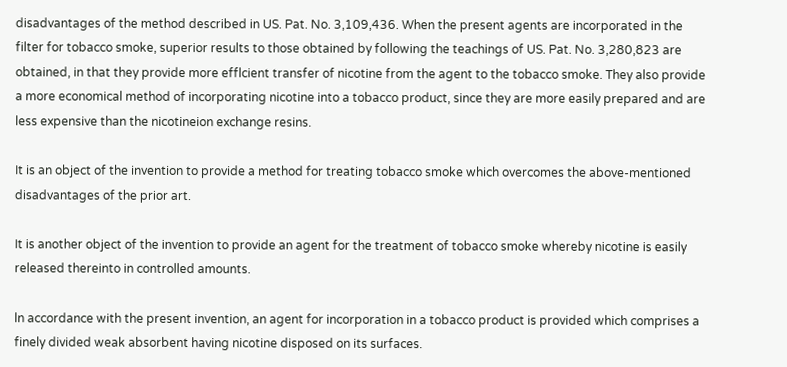disadvantages of the method described in US. Pat. No. 3,109,436. When the present agents are incorporated in the filter for tobacco smoke, superior results to those obtained by following the teachings of US. Pat. No. 3,280,823 are obtained, in that they provide more efflcient transfer of nicotine from the agent to the tobacco smoke. They also provide a more economical method of incorporating nicotine into a tobacco product, since they are more easily prepared and are less expensive than the nicotineion exchange resins.

It is an object of the invention to provide a method for treating tobacco smoke which overcomes the above-mentioned disadvantages of the prior art.

It is another object of the invention to provide an agent for the treatment of tobacco smoke whereby nicotine is easily released thereinto in controlled amounts.

ln accordance with the present invention, an agent for incorporation in a tobacco product is provided which comprises a finely divided weak absorbent having nicotine disposed on its surfaces.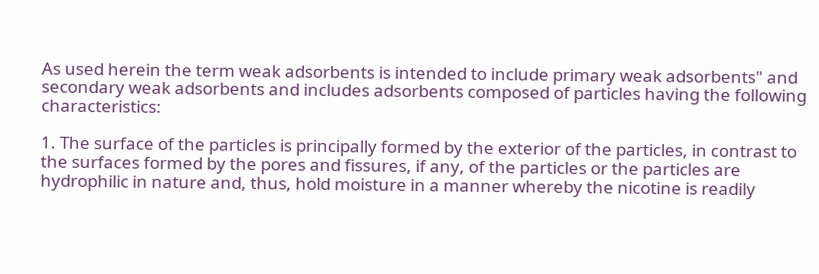As used herein the term weak adsorbents is intended to include primary weak adsorbents" and secondary weak adsorbents and includes adsorbents composed of particles having the following characteristics:

1. The surface of the particles is principally formed by the exterior of the particles, in contrast to the surfaces formed by the pores and fissures, if any, of the particles or the particles are hydrophilic in nature and, thus, hold moisture in a manner whereby the nicotine is readily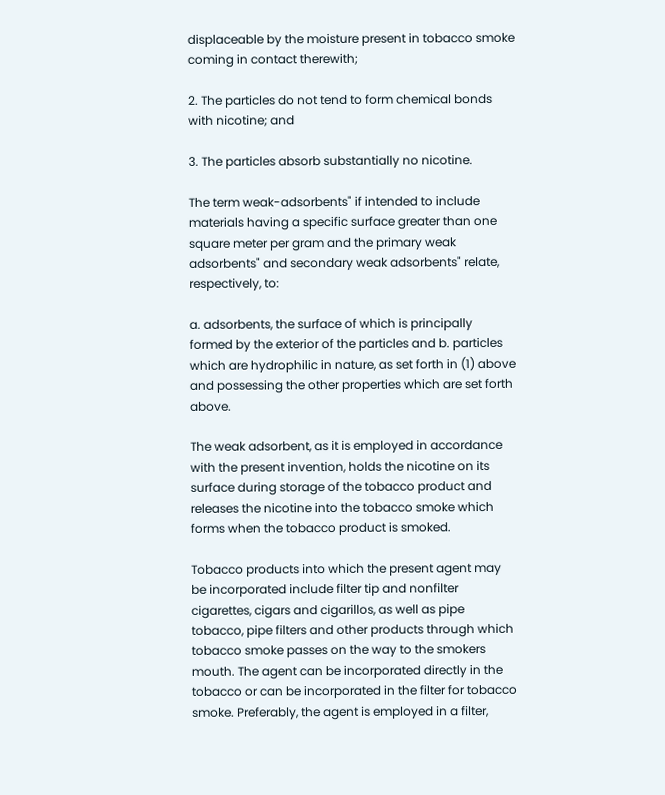displaceable by the moisture present in tobacco smoke coming in contact therewith;

2. The particles do not tend to form chemical bonds with nicotine; and

3. The particles absorb substantially no nicotine.

The term weak-adsorbents" if intended to include materials having a specific surface greater than one square meter per gram and the primary weak adsorbents" and secondary weak adsorbents" relate, respectively, to:

a. adsorbents, the surface of which is principally formed by the exterior of the particles and b. particles which are hydrophilic in nature, as set forth in (1) above and possessing the other properties which are set forth above.

The weak adsorbent, as it is employed in accordance with the present invention, holds the nicotine on its surface during storage of the tobacco product and releases the nicotine into the tobacco smoke which forms when the tobacco product is smoked.

Tobacco products into which the present agent may be incorporated include filter tip and nonfilter cigarettes, cigars and cigarillos, as well as pipe tobacco, pipe filters and other products through which tobacco smoke passes on the way to the smokers mouth. The agent can be incorporated directly in the tobacco or can be incorporated in the filter for tobacco smoke. Preferably, the agent is employed in a filter,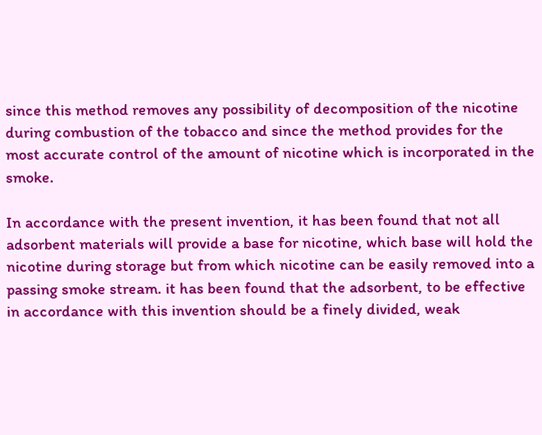since this method removes any possibility of decomposition of the nicotine during combustion of the tobacco and since the method provides for the most accurate control of the amount of nicotine which is incorporated in the smoke.

In accordance with the present invention, it has been found that not all adsorbent materials will provide a base for nicotine, which base will hold the nicotine during storage but from which nicotine can be easily removed into a passing smoke stream. it has been found that the adsorbent, to be effective in accordance with this invention should be a finely divided, weak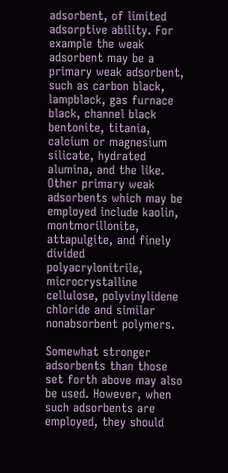adsorbent, of limited adsorptive ability. For example the weak adsorbent may be a primary weak adsorbent, such as carbon black, lampblack, gas furnace black, channel black bentonite, titania, calcium or magnesium silicate, hydrated alumina, and the like. Other primary weak adsorbents which may be employed include kaolin, montmorillonite, attapulgite, and finely divided polyacrylonitrile, microcrystalline cellulose, polyvinylidene chloride and similar nonabsorbent polymers.

Somewhat stronger adsorbents than those set forth above may also be used. However, when such adsorbents are employed, they should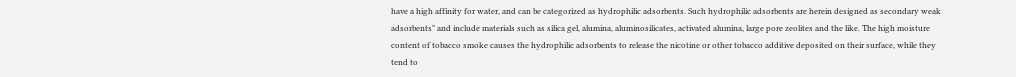have a high affinity for water, and can be categorized as hydrophilic adsorbents. Such hydrophilic adsorbents are herein designed as secondary weak adsorbents" and include materials such as silica gel, alumina, aluminosilicates, activated alumina, large pore zeolites and the like. The high moisture content of tobacco smoke causes the hydrophilic adsorbents to release the nicotine or other tobacco additive deposited on their surface, while they tend to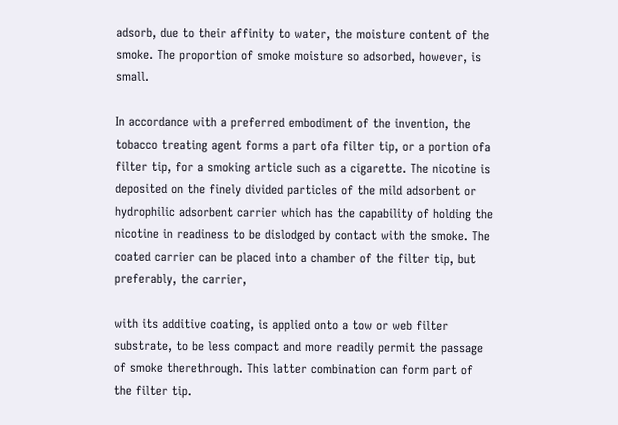adsorb, due to their affinity to water, the moisture content of the smoke. The proportion of smoke moisture so adsorbed, however, is small.

In accordance with a preferred embodiment of the invention, the tobacco treating agent forms a part ofa filter tip, or a portion ofa filter tip, for a smoking article such as a cigarette. The nicotine is deposited on the finely divided particles of the mild adsorbent or hydrophilic adsorbent carrier which has the capability of holding the nicotine in readiness to be dislodged by contact with the smoke. The coated carrier can be placed into a chamber of the filter tip, but preferably, the carrier,

with its additive coating, is applied onto a tow or web filter substrate, to be less compact and more readily permit the passage of smoke therethrough. This latter combination can form part of the filter tip.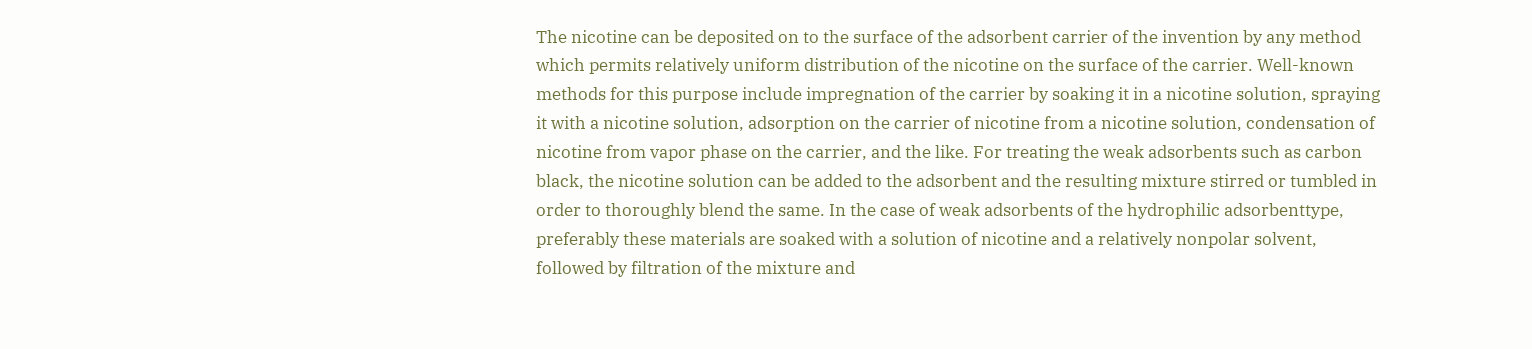The nicotine can be deposited on to the surface of the adsorbent carrier of the invention by any method which permits relatively uniform distribution of the nicotine on the surface of the carrier. Well-known methods for this purpose include impregnation of the carrier by soaking it in a nicotine solution, spraying it with a nicotine solution, adsorption on the carrier of nicotine from a nicotine solution, condensation of nicotine from vapor phase on the carrier, and the like. For treating the weak adsorbents such as carbon black, the nicotine solution can be added to the adsorbent and the resulting mixture stirred or tumbled in order to thoroughly blend the same. In the case of weak adsorbents of the hydrophilic adsorbenttype, preferably these materials are soaked with a solution of nicotine and a relatively nonpolar solvent, followed by filtration of the mixture and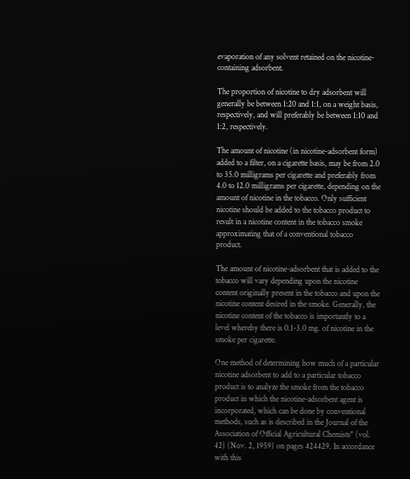evaporation of any solvent retained on the nicotine-containing adsorbent.

The proportion of nicotine to dry adsorbent will generally be between 1:20 and 1:1, on a weight basis, respectively, and will preferably be between 1:10 and 1:2, respectively.

The amount of nicotine (in nicotine-adsorbent form) added to a filter, on a cigarette basis, may be from 2.0 to 35.0 milligrams per cigarette and preferably from 4.0 to 12.0 milligrams per cigarette, depending on the amount of nicotine in the tobacco. Only sufficient nicotine should be added to the tobacco product to result in a nicotine content in the tobacco smoke approximating that of a conventional tobacco product.

The amount of nicotine-adsorbent that is added to the tobacco will vary depending upon the nicotine content originally present in the tobacco and upon the nicotine content desired in the smoke. Generally, the nicotine content of the tobacco is importantly to a level whereby there is 0.1-3.0 mg. of nicotine in the smoke per cigarette.

One method of determining how much of a particular nicotine adsorbent to add to a particular tobacco product is to analyze the smoke from the tobacco product in which the nicotine-adsorbent agent is incorporated, which can be done by conventional methods, such as is described in the Journal of the Association of Official Agricultural Chemists" (vol. 42) (Nov. 2, 1959) on pages 424429. In accordance with this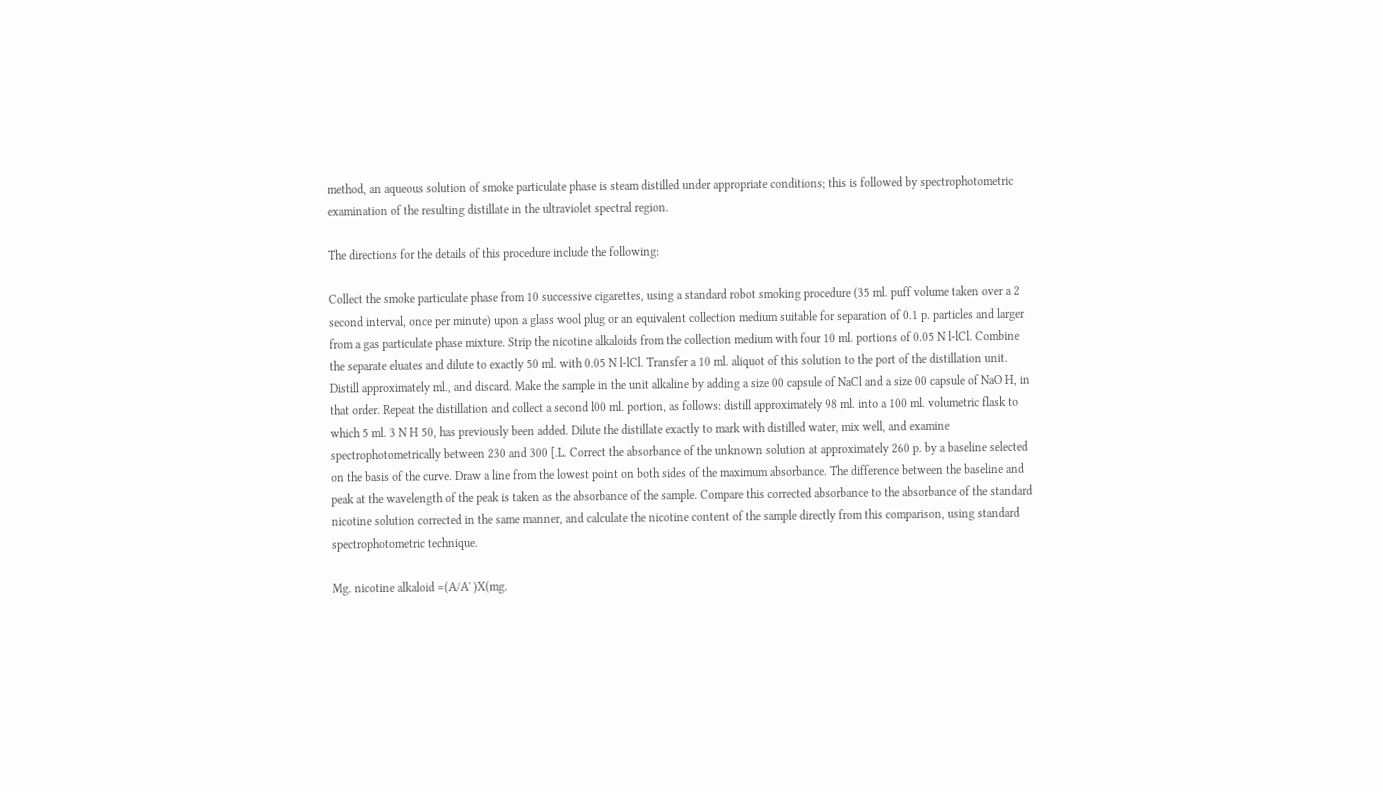method, an aqueous solution of smoke particulate phase is steam distilled under appropriate conditions; this is followed by spectrophotometric examination of the resulting distillate in the ultraviolet spectral region.

The directions for the details of this procedure include the following:

Collect the smoke particulate phase from 10 successive cigarettes, using a standard robot smoking procedure (35 ml. puff volume taken over a 2 second interval, once per minute) upon a glass wool plug or an equivalent collection medium suitable for separation of 0.1 p. particles and larger from a gas particulate phase mixture. Strip the nicotine alkaloids from the collection medium with four 10 ml. portions of 0.05 N l-lCl. Combine the separate eluates and dilute to exactly 50 ml. with 0.05 N l-lCl. Transfer a 10 ml. aliquot of this solution to the port of the distillation unit. Distill approximately ml., and discard. Make the sample in the unit alkaline by adding a size 00 capsule of NaCl and a size 00 capsule of NaO H, in that order. Repeat the distillation and collect a second l00 ml. portion, as follows: distill approximately 98 ml. into a 100 ml. volumetric flask to which 5 ml. 3 N H 50, has previously been added. Dilute the distillate exactly to mark with distilled water, mix well, and examine spectrophotometrically between 230 and 300 [.L. Correct the absorbance of the unknown solution at approximately 260 p. by a baseline selected on the basis of the curve. Draw a line from the lowest point on both sides of the maximum absorbance. The difference between the baseline and peak at the wavelength of the peak is taken as the absorbance of the sample. Compare this corrected absorbance to the absorbance of the standard nicotine solution corrected in the same manner, and calculate the nicotine content of the sample directly from this comparison, using standard spectrophotometric technique.

Mg. nicotine alkaloid =(A/A' )X(mg.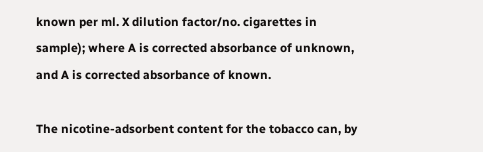known per ml. X dilution factor/no. cigarettes in sample); where A is corrected absorbance of unknown, and A is corrected absorbance of known.

The nicotine-adsorbent content for the tobacco can, by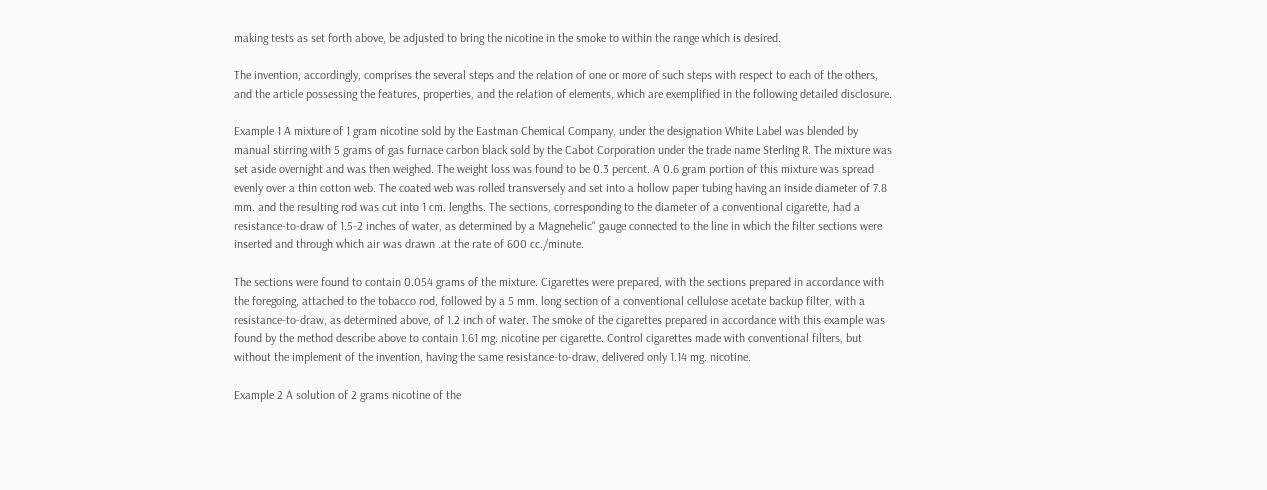making tests as set forth above, be adjusted to bring the nicotine in the smoke to within the range which is desired.

The invention, accordingly, comprises the several steps and the relation of one or more of such steps with respect to each of the others, and the article possessing the features, properties, and the relation of elements, which are exemplified in the following detailed disclosure.

Example 1 A mixture of 1 gram nicotine sold by the Eastman Chemical Company, under the designation White Label was blended by manual stirring with 5 grams of gas furnace carbon black sold by the Cabot Corporation under the trade name Sterling R. The mixture was set aside overnight and was then weighed. The weight loss was found to be 0.3 percent. A 0.6 gram portion of this mixture was spread evenly over a thin cotton web. The coated web was rolled transversely and set into a hollow paper tubing having an inside diameter of 7.8 mm. and the resulting rod was cut into 1 cm. lengths. The sections, corresponding to the diameter of a conventional cigarette, had a resistance-to-draw of 1.5-2 inches of water, as determined by a Magnehelic" gauge connected to the line in which the filter sections were inserted and through which air was drawn .at the rate of 600 cc./minute.

The sections were found to contain 0.054 grams of the mixture. Cigarettes were prepared, with the sections prepared in accordance with the foregoing, attached to the tobacco rod, followed by a 5 mm. long section of a conventional cellulose acetate backup filter, with a resistance-to-draw, as determined above, of 1.2 inch of water. The smoke of the cigarettes prepared in accordance with this example was found by the method describe above to contain 1.61 mg. nicotine per cigarette. Control cigarettes made with conventional filters, but without the implement of the invention, having the same resistance-to-draw, delivered only 1.14 mg. nicotine.

Example 2 A solution of 2 grams nicotine of the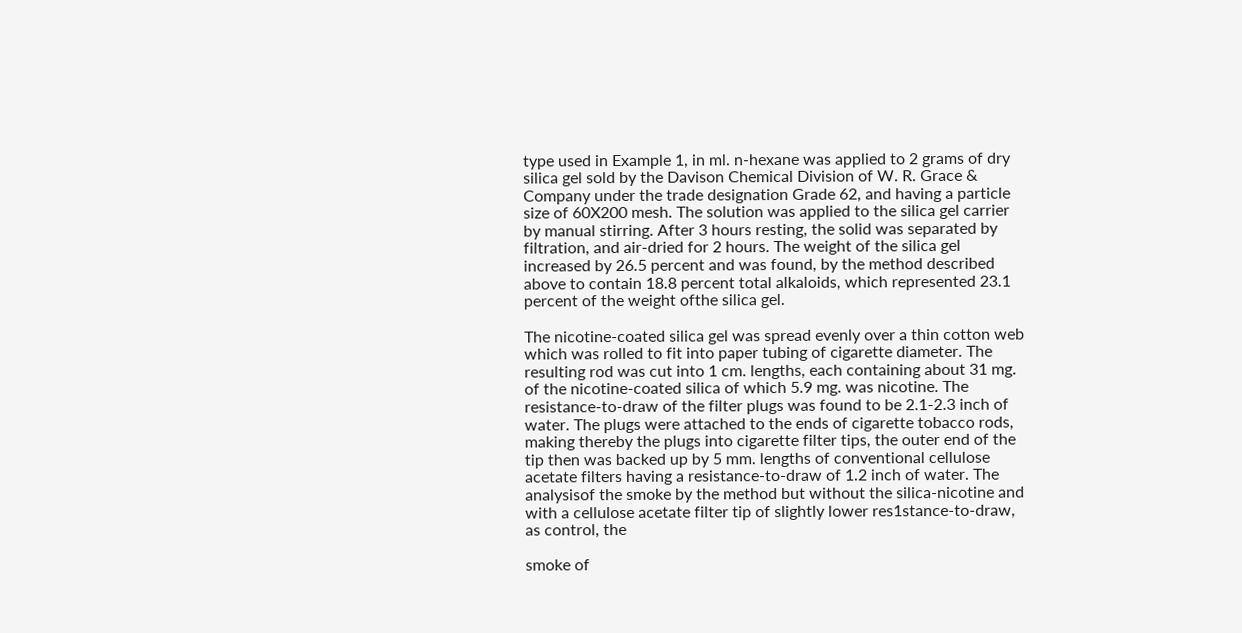type used in Example 1, in ml. n-hexane was applied to 2 grams of dry silica gel sold by the Davison Chemical Division of W. R. Grace & Company under the trade designation Grade 62, and having a particle size of 60X200 mesh. The solution was applied to the silica gel carrier by manual stirring. After 3 hours resting, the solid was separated by filtration, and air-dried for 2 hours. The weight of the silica gel increased by 26.5 percent and was found, by the method described above to contain 18.8 percent total alkaloids, which represented 23.1 percent of the weight ofthe silica gel.

The nicotine-coated silica gel was spread evenly over a thin cotton web which was rolled to fit into paper tubing of cigarette diameter. The resulting rod was cut into 1 cm. lengths, each containing about 31 mg. of the nicotine-coated silica of which 5.9 mg. was nicotine. The resistance-to-draw of the filter plugs was found to be 2.1-2.3 inch of water. The plugs were attached to the ends of cigarette tobacco rods, making thereby the plugs into cigarette filter tips, the outer end of the tip then was backed up by 5 mm. lengths of conventional cellulose acetate filters having a resistance-to-draw of 1.2 inch of water. The analysisof the smoke by the method but without the silica-nicotine and with a cellulose acetate filter tip of slightly lower res1stance-to-draw, as control, the

smoke of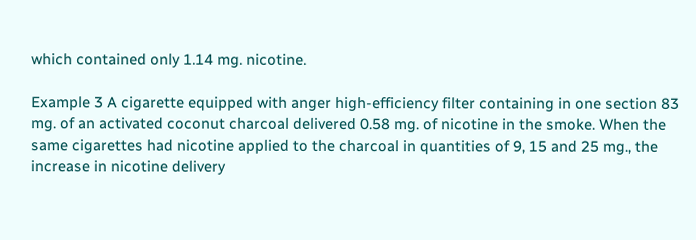which contained only 1.14 mg. nicotine.

Example 3 A cigarette equipped with anger high-efficiency filter containing in one section 83 mg. of an activated coconut charcoal delivered 0.58 mg. of nicotine in the smoke. When the same cigarettes had nicotine applied to the charcoal in quantities of 9, 15 and 25 mg., the increase in nicotine delivery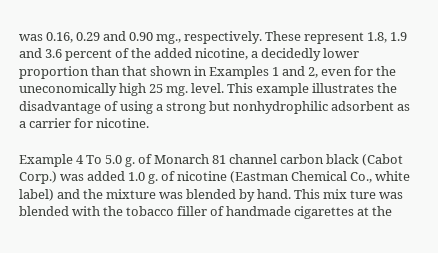was 0.16, 0.29 and 0.90 mg., respectively. These represent 1.8, 1.9 and 3.6 percent of the added nicotine, a decidedly lower proportion than that shown in Examples 1 and 2, even for the uneconomically high 25 mg. level. This example illustrates the disadvantage of using a strong but nonhydrophilic adsorbent as a carrier for nicotine.

Example 4 To 5.0 g. of Monarch 81 channel carbon black (Cabot Corp.) was added 1.0 g. of nicotine (Eastman Chemical Co., white label) and the mixture was blended by hand. This mix ture was blended with the tobacco filler of handmade cigarettes at the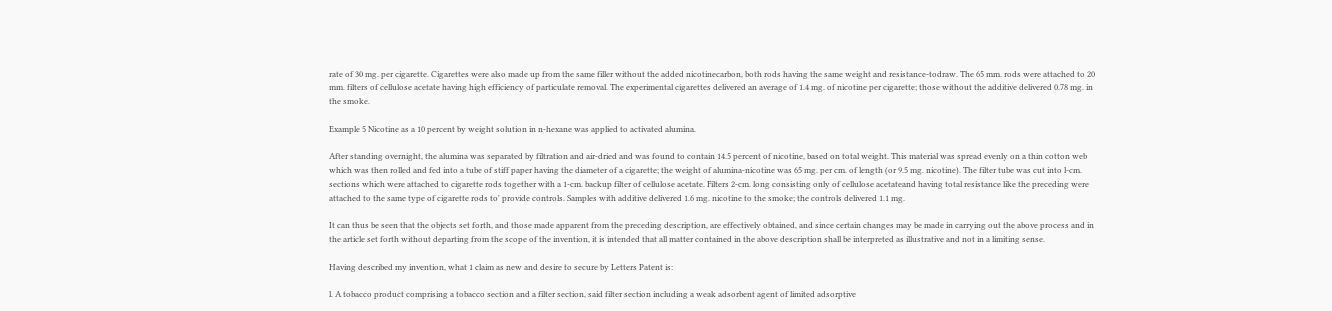rate of 30 mg. per cigarette. Cigarettes were also made up from the same filler without the added nicotinecarbon, both rods having the same weight and resistance-todraw. The 65 mm. rods were attached to 20 mm. filters of cellulose acetate having high efficiency of particulate removal. The experimental cigarettes delivered an average of 1.4 mg. of nicotine per cigarette; those without the additive delivered 0.78 mg. in the smoke.

Example 5 Nicotine as a 10 percent by weight solution in n-hexane was applied to activated alumina.

After standing overnight, the alumina was separated by filtration and air-dried and was found to contain 14.5 percent of nicotine, based on total weight. This material was spread evenly on a thin cotton web which was then rolled and fed into a tube of stiff paper having the diameter of a cigarette; the weight of alumina-nicotine was 65 mg. per cm. of length (or 9.5 mg. nicotine). The filter tube was cut into l-cm. sections which were attached to cigarette rods together with a 1-cm. backup filter of cellulose acetate. Filters 2-cm. long consisting only of cellulose acetateand having total resistance like the preceding were attached to the same type of cigarette rods to' provide controls. Samples with additive delivered 1.6 mg. nicotine to the smoke; the controls delivered 1.1 mg.

It can thus be seen that the objects set forth, and those made apparent from the preceding description, are effectively obtained, and since certain changes may be made in carrying out the above process and in the article set forth without departing from the scope of the invention, it is intended that all matter contained in the above description shall be interpreted as illustrative and not in a limiting sense.

Having described my invention, what 1 claim as new and desire to secure by Letters Patent is:

l. A tobacco product comprising a tobacco section and a filter section, said filter section including a weak adsorbent agent of limited adsorptive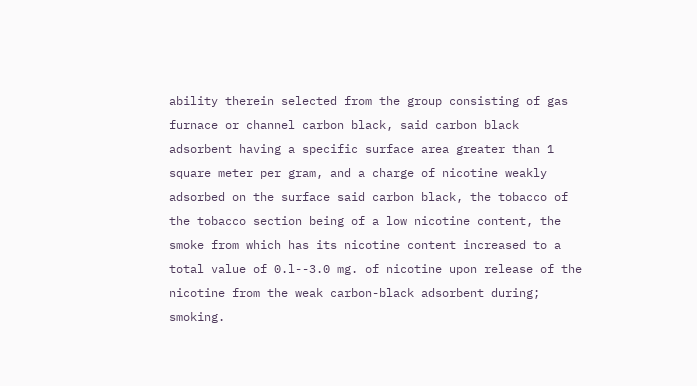ability therein selected from the group consisting of gas furnace or channel carbon black, said carbon black adsorbent having a specific surface area greater than 1 square meter per gram, and a charge of nicotine weakly adsorbed on the surface said carbon black, the tobacco of the tobacco section being of a low nicotine content, the smoke from which has its nicotine content increased to a total value of 0.l--3.0 mg. of nicotine upon release of the nicotine from the weak carbon-black adsorbent during; smoking.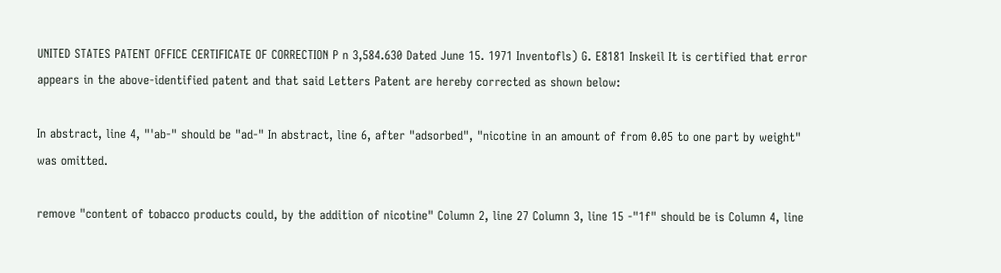UNITED STATES PATENT OFFICE CERTIFICATE OF CORRECTION P n 3,584.630 Dated June 15. 1971 Inventofls) G. E8181 Inskeil It is certified that error appears in the above-identified patent and that said Letters Patent are hereby corrected as shown below:

In abstract, line 4, "'ab-" should be "ad-" In abstract, line 6, after "adsorbed", "nicotine in an amount of from 0.05 to one part by weight" was omitted.

remove "content of tobacco products could, by the addition of nicotine" Column 2, line 27 Column 3, line 15 -"1f" should be is Column 4, line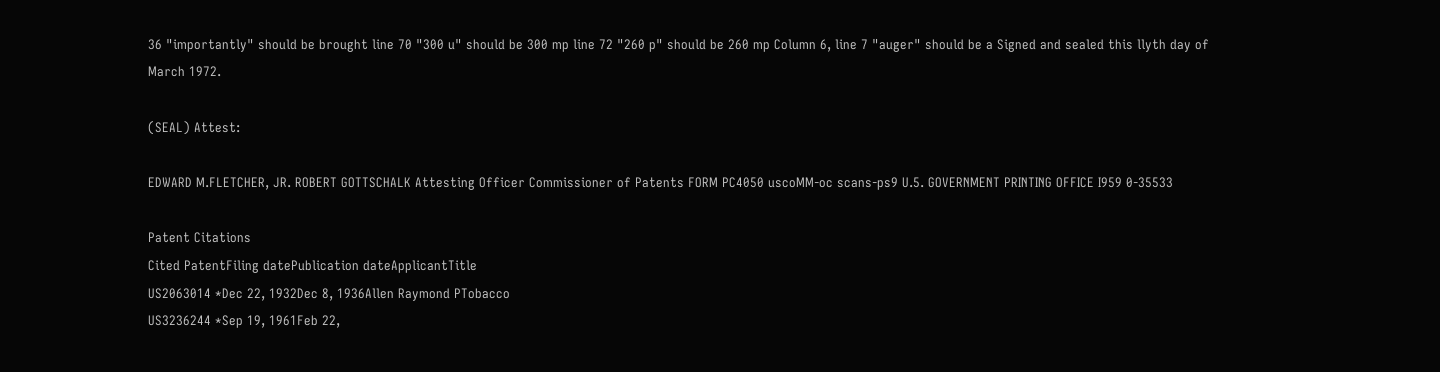36 "importantly" should be brought line 70 "300 u" should be 300 mp line 72 "260 p" should be 260 mp Column 6, line 7 "auger" should be a Signed and sealed this llyth day of March 1972.

(SEAL) Attest:

EDWARD M.FLETCHER, JR. ROBERT GOTTSCHALK Attesting Officer Commissioner of Patents FORM PC4050 uscoMM-oc scans-ps9 U.5. GOVERNMENT PRINTING OFFICE I959 0-35533

Patent Citations
Cited PatentFiling datePublication dateApplicantTitle
US2063014 *Dec 22, 1932Dec 8, 1936Allen Raymond PTobacco
US3236244 *Sep 19, 1961Feb 22,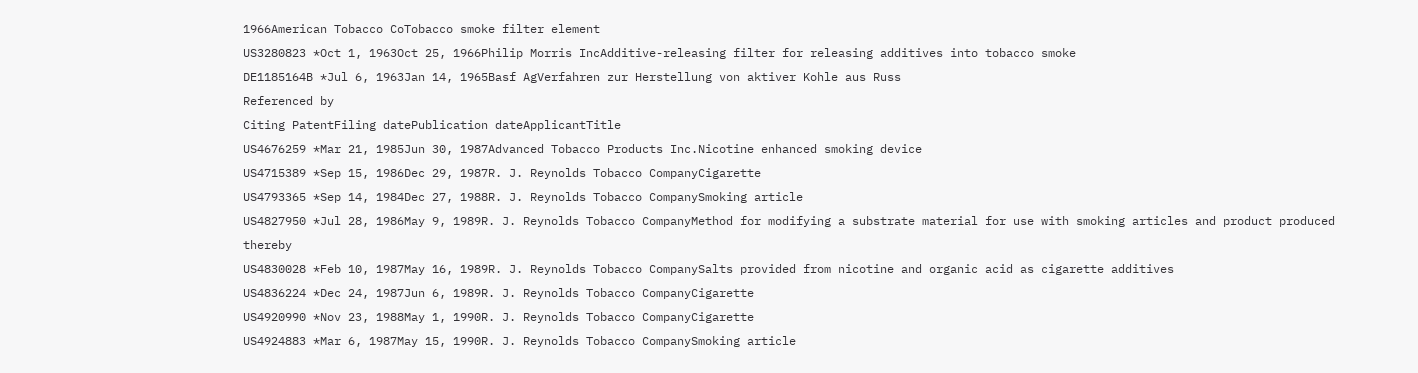1966American Tobacco CoTobacco smoke filter element
US3280823 *Oct 1, 1963Oct 25, 1966Philip Morris IncAdditive-releasing filter for releasing additives into tobacco smoke
DE1185164B *Jul 6, 1963Jan 14, 1965Basf AgVerfahren zur Herstellung von aktiver Kohle aus Russ
Referenced by
Citing PatentFiling datePublication dateApplicantTitle
US4676259 *Mar 21, 1985Jun 30, 1987Advanced Tobacco Products Inc.Nicotine enhanced smoking device
US4715389 *Sep 15, 1986Dec 29, 1987R. J. Reynolds Tobacco CompanyCigarette
US4793365 *Sep 14, 1984Dec 27, 1988R. J. Reynolds Tobacco CompanySmoking article
US4827950 *Jul 28, 1986May 9, 1989R. J. Reynolds Tobacco CompanyMethod for modifying a substrate material for use with smoking articles and product produced thereby
US4830028 *Feb 10, 1987May 16, 1989R. J. Reynolds Tobacco CompanySalts provided from nicotine and organic acid as cigarette additives
US4836224 *Dec 24, 1987Jun 6, 1989R. J. Reynolds Tobacco CompanyCigarette
US4920990 *Nov 23, 1988May 1, 1990R. J. Reynolds Tobacco CompanyCigarette
US4924883 *Mar 6, 1987May 15, 1990R. J. Reynolds Tobacco CompanySmoking article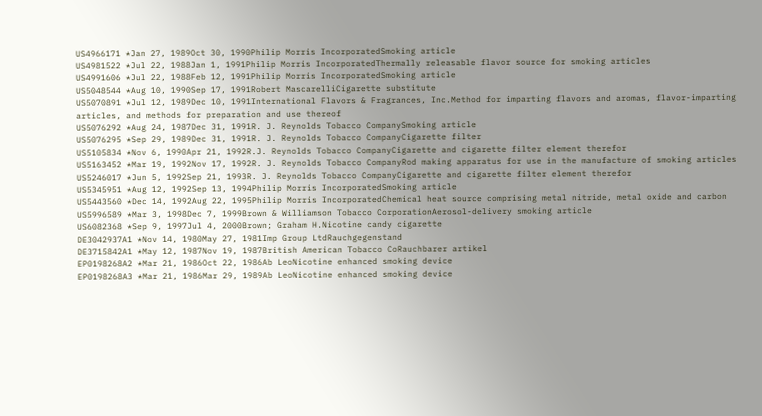US4966171 *Jan 27, 1989Oct 30, 1990Philip Morris IncorporatedSmoking article
US4981522 *Jul 22, 1988Jan 1, 1991Philip Morris IncorporatedThermally releasable flavor source for smoking articles
US4991606 *Jul 22, 1988Feb 12, 1991Philip Morris IncorporatedSmoking article
US5048544 *Aug 10, 1990Sep 17, 1991Robert MascarelliCigarette substitute
US5070891 *Jul 12, 1989Dec 10, 1991International Flavors & Fragrances, Inc.Method for imparting flavors and aromas, flavor-imparting articles, and methods for preparation and use thereof
US5076292 *Aug 24, 1987Dec 31, 1991R. J. Reynolds Tobacco CompanySmoking article
US5076295 *Sep 29, 1989Dec 31, 1991R. J. Reynolds Tobacco CompanyCigarette filter
US5105834 *Nov 6, 1990Apr 21, 1992R.J. Reynolds Tobacco CompanyCigarette and cigarette filter element therefor
US5163452 *Mar 19, 1992Nov 17, 1992R. J. Reynolds Tobacco CompanyRod making apparatus for use in the manufacture of smoking articles
US5246017 *Jun 5, 1992Sep 21, 1993R. J. Reynolds Tobacco CompanyCigarette and cigarette filter element therefor
US5345951 *Aug 12, 1992Sep 13, 1994Philip Morris IncorporatedSmoking article
US5443560 *Dec 14, 1992Aug 22, 1995Philip Morris IncorporatedChemical heat source comprising metal nitride, metal oxide and carbon
US5996589 *Mar 3, 1998Dec 7, 1999Brown & Williamson Tobacco CorporationAerosol-delivery smoking article
US6082368 *Sep 9, 1997Jul 4, 2000Brown; Graham H.Nicotine candy cigarette
DE3042937A1 *Nov 14, 1980May 27, 1981Imp Group LtdRauchgegenstand
DE3715842A1 *May 12, 1987Nov 19, 1987British American Tobacco CoRauchbarer artikel
EP0198268A2 *Mar 21, 1986Oct 22, 1986Ab LeoNicotine enhanced smoking device
EP0198268A3 *Mar 21, 1986Mar 29, 1989Ab LeoNicotine enhanced smoking device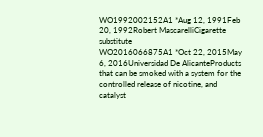WO1992002152A1 *Aug 12, 1991Feb 20, 1992Robert MascarelliCigarette substitute
WO2016066875A1 *Oct 22, 2015May 6, 2016Universidad De AlicanteProducts that can be smoked with a system for the controlled release of nicotine, and catalyst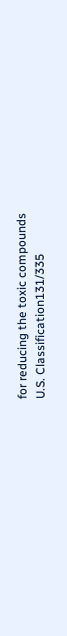for reducing the toxic compounds
U.S. Classification131/335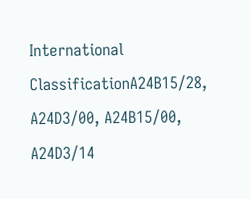International ClassificationA24B15/28, A24D3/00, A24B15/00, A24D3/14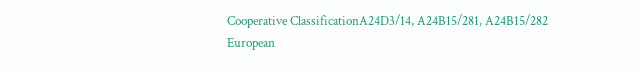Cooperative ClassificationA24D3/14, A24B15/281, A24B15/282
European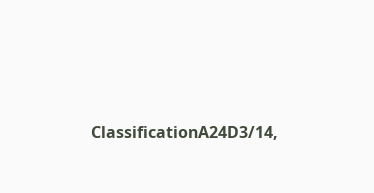ClassificationA24D3/14,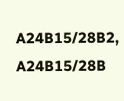A24B15/28B2, A24B15/28B